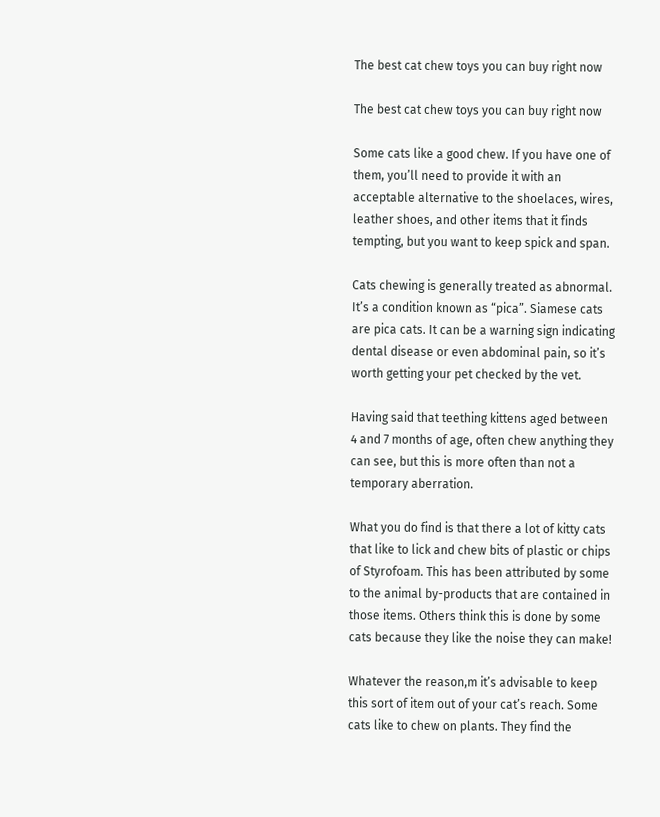The best cat chew toys you can buy right now

The best cat chew toys you can buy right now

Some cats like a good chew. If you have one of them, you’ll need to provide it with an acceptable alternative to the shoelaces, wires, leather shoes, and other items that it finds tempting, but you want to keep spick and span.

Cats chewing is generally treated as abnormal. It’s a condition known as “pica”. Siamese cats are pica cats. It can be a warning sign indicating dental disease or even abdominal pain, so it’s worth getting your pet checked by the vet.

Having said that teething kittens aged between 4 and 7 months of age, often chew anything they can see, but this is more often than not a temporary aberration.

What you do find is that there a lot of kitty cats that like to lick and chew bits of plastic or chips of Styrofoam. This has been attributed by some to the animal by-products that are contained in those items. Others think this is done by some cats because they like the noise they can make!

Whatever the reason,m it’s advisable to keep this sort of item out of your cat’s reach. Some cats like to chew on plants. They find the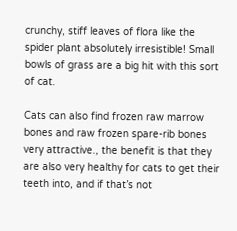crunchy, stiff leaves of flora like the spider plant absolutely irresistible! Small bowls of grass are a big hit with this sort of cat.

Cats can also find frozen raw marrow bones and raw frozen spare-rib bones very attractive., the benefit is that they are also very healthy for cats to get their teeth into, and if that’s not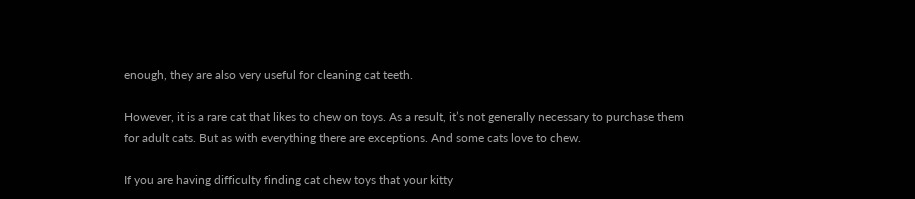enough, they are also very useful for cleaning cat teeth.

However, it is a rare cat that likes to chew on toys. As a result, it’s not generally necessary to purchase them for adult cats. But as with everything there are exceptions. And some cats love to chew.

If you are having difficulty finding cat chew toys that your kitty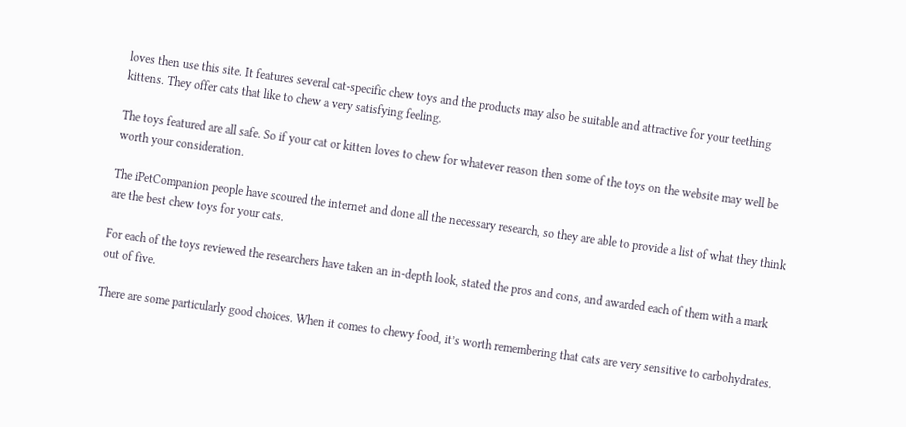loves then use this site. It features several cat-specific chew toys and the products may also be suitable and attractive for your teething kittens. They offer cats that like to chew a very satisfying feeling.

The toys featured are all safe. So if your cat or kitten loves to chew for whatever reason then some of the toys on the website may well be worth your consideration.

The iPetCompanion people have scoured the internet and done all the necessary research, so they are able to provide a list of what they think are the best chew toys for your cats.

For each of the toys reviewed the researchers have taken an in-depth look, stated the pros and cons, and awarded each of them with a mark out of five.

There are some particularly good choices. When it comes to chewy food, it’s worth remembering that cats are very sensitive to carbohydrates.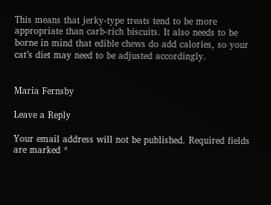This means that jerky-type treats tend to be more appropriate than carb-rich biscuits. It also needs to be borne in mind that edible chews do add calories, so your cat’s diet may need to be adjusted accordingly.


Maria Fernsby

Leave a Reply

Your email address will not be published. Required fields are marked *